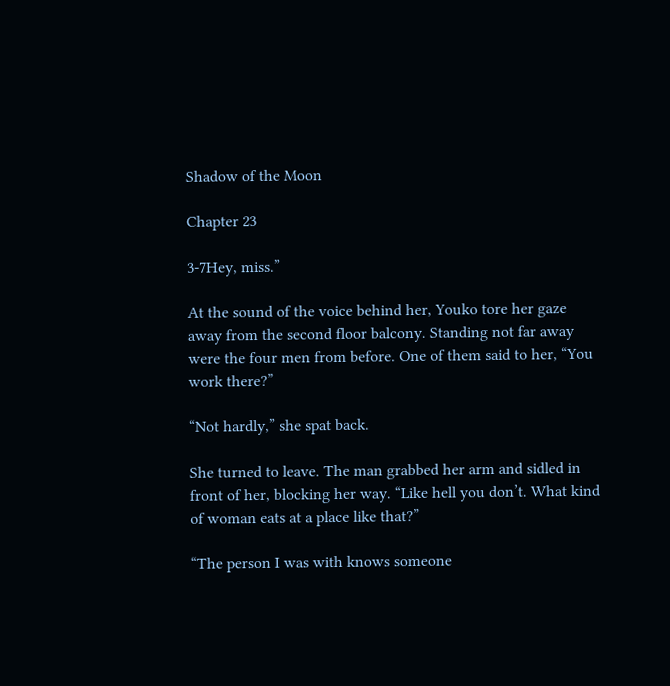Shadow of the Moon

Chapter 23

3-7Hey, miss.”

At the sound of the voice behind her, Youko tore her gaze away from the second floor balcony. Standing not far away were the four men from before. One of them said to her, “You work there?”

“Not hardly,” she spat back.

She turned to leave. The man grabbed her arm and sidled in front of her, blocking her way. “Like hell you don’t. What kind of woman eats at a place like that?”

“The person I was with knows someone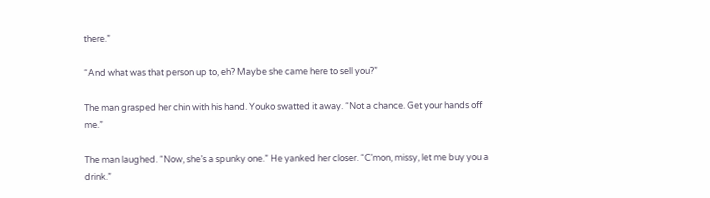there.”

“And what was that person up to, eh? Maybe she came here to sell you?”

The man grasped her chin with his hand. Youko swatted it away. “Not a chance. Get your hands off me.”

The man laughed. “Now, she’s a spunky one.” He yanked her closer. “C’mon, missy, let me buy you a drink.”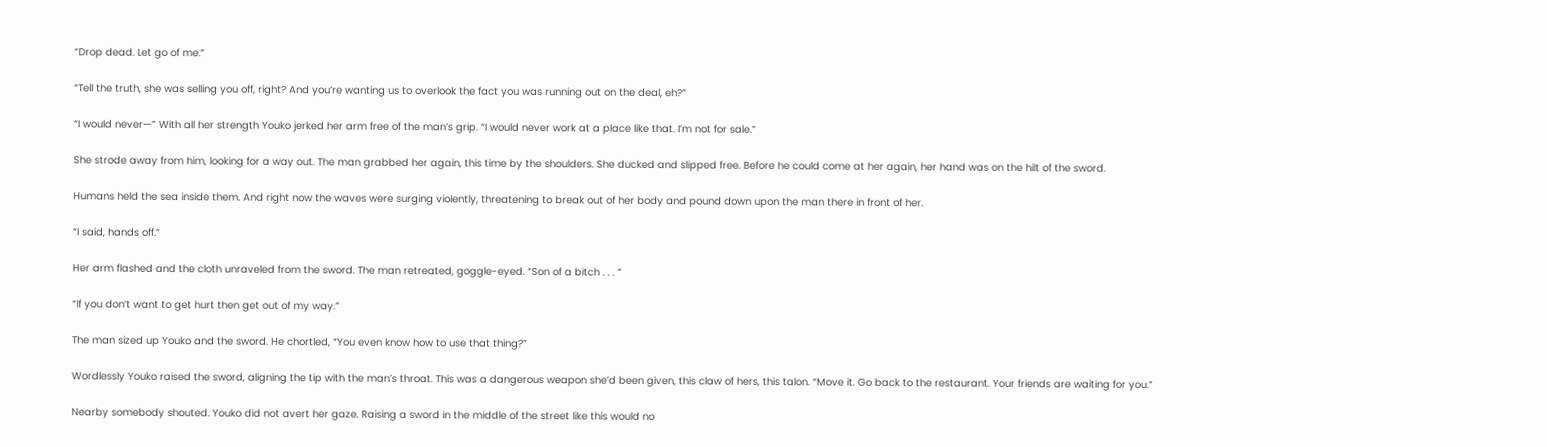“Drop dead. Let go of me.”

“Tell the truth, she was selling you off, right? And you’re wanting us to overlook the fact you was running out on the deal, eh?”

“I would never—” With all her strength Youko jerked her arm free of the man’s grip. “I would never work at a place like that. I’m not for sale.”

She strode away from him, looking for a way out. The man grabbed her again, this time by the shoulders. She ducked and slipped free. Before he could come at her again, her hand was on the hilt of the sword.

Humans held the sea inside them. And right now the waves were surging violently, threatening to break out of her body and pound down upon the man there in front of her.

“I said, hands off.”

Her arm flashed and the cloth unraveled from the sword. The man retreated, goggle-eyed. “Son of a bitch . . . ”

“If you don’t want to get hurt then get out of my way.”

The man sized up Youko and the sword. He chortled, “You even know how to use that thing?”

Wordlessly Youko raised the sword, aligning the tip with the man’s throat. This was a dangerous weapon she’d been given, this claw of hers, this talon. “Move it. Go back to the restaurant. Your friends are waiting for you.”

Nearby somebody shouted. Youko did not avert her gaze. Raising a sword in the middle of the street like this would no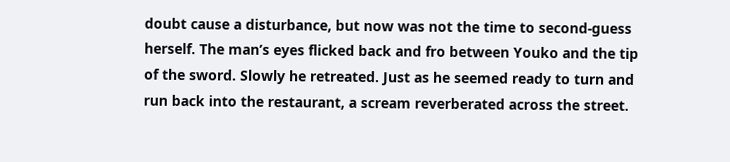doubt cause a disturbance, but now was not the time to second-guess herself. The man’s eyes flicked back and fro between Youko and the tip of the sword. Slowly he retreated. Just as he seemed ready to turn and run back into the restaurant, a scream reverberated across the street.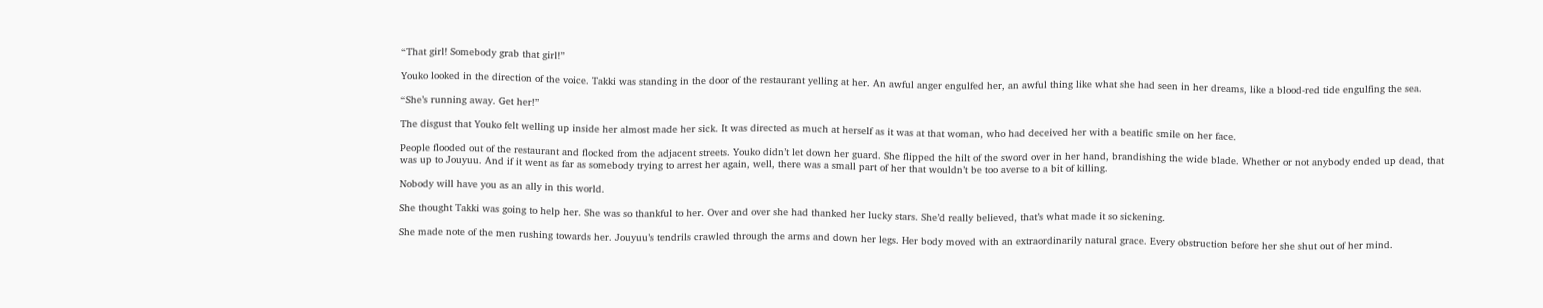“That girl! Somebody grab that girl!”

Youko looked in the direction of the voice. Takki was standing in the door of the restaurant yelling at her. An awful anger engulfed her, an awful thing like what she had seen in her dreams, like a blood-red tide engulfing the sea.

“She’s running away. Get her!”

The disgust that Youko felt welling up inside her almost made her sick. It was directed as much at herself as it was at that woman, who had deceived her with a beatific smile on her face.

People flooded out of the restaurant and flocked from the adjacent streets. Youko didn’t let down her guard. She flipped the hilt of the sword over in her hand, brandishing the wide blade. Whether or not anybody ended up dead, that was up to Jouyuu. And if it went as far as somebody trying to arrest her again, well, there was a small part of her that wouldn’t be too averse to a bit of killing.

Nobody will have you as an ally in this world.

She thought Takki was going to help her. She was so thankful to her. Over and over she had thanked her lucky stars. She’d really believed, that’s what made it so sickening.

She made note of the men rushing towards her. Jouyuu’s tendrils crawled through the arms and down her legs. Her body moved with an extraordinarily natural grace. Every obstruction before her she shut out of her mind.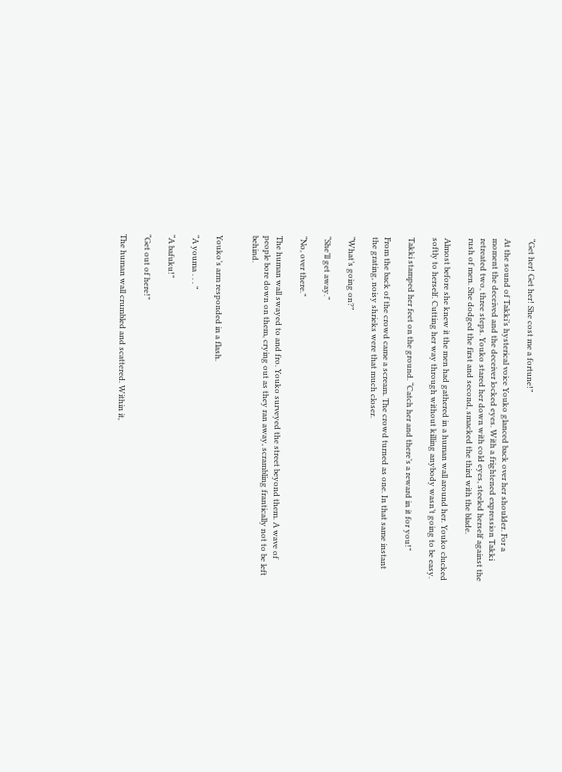“Get her! Get her! She cost me a fortune!”

At the sound of Takki’s hysterical voice Youko glanced back over her shoulder. For a moment the deceived and the deceiver locked eyes. With a frightened expression Takki retreated two, three steps. Youko stared her down with cold eyes, steeled herself against the rush of men. She dodged the first and second, smacked the third with the blade.

Almost before she knew it the men had gathered in a human wall around her. Youko clucked softly to herself. Cutting her way through without killing anybody wasn’t going to be easy.

Takki stamped her feet on the ground. “Catch her and there’s a reward in it for you!”

From the back of the crowd came a scream. The crowd turned as one. In that same instant the grating, noisy shrieks were that much closer.

“What’s going on?”

“She’ll get away.”

“No, over there.”

The human wall swayed to and fro. Youko surveyed the street beyond them. A wave of people bore down on them, crying out as they ran away, scrambling frantically not to be left behind.


Youko’s arm responded in a flash.

“A youma . . . ”

“A bafuku!”

“Get out of here!”

The human wall crumbled and scattered. Within it,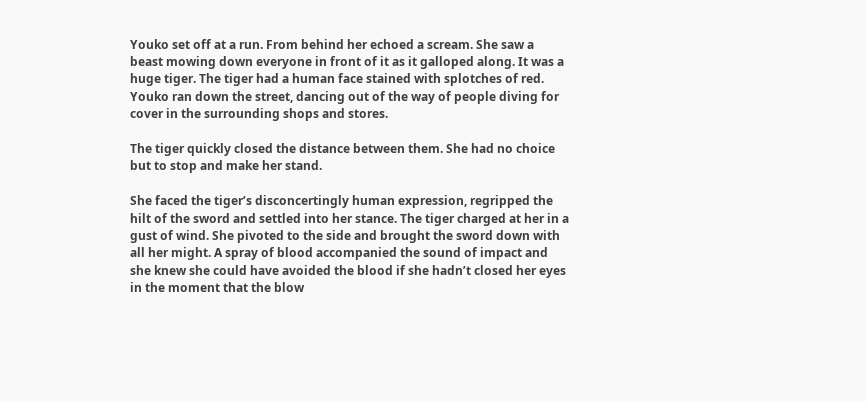Youko set off at a run. From behind her echoed a scream. She saw a beast mowing down everyone in front of it as it galloped along. It was a huge tiger. The tiger had a human face stained with splotches of red. Youko ran down the street, dancing out of the way of people diving for cover in the surrounding shops and stores.

The tiger quickly closed the distance between them. She had no choice but to stop and make her stand.

She faced the tiger’s disconcertingly human expression, regripped the hilt of the sword and settled into her stance. The tiger charged at her in a gust of wind. She pivoted to the side and brought the sword down with all her might. A spray of blood accompanied the sound of impact and she knew she could have avoided the blood if she hadn’t closed her eyes in the moment that the blow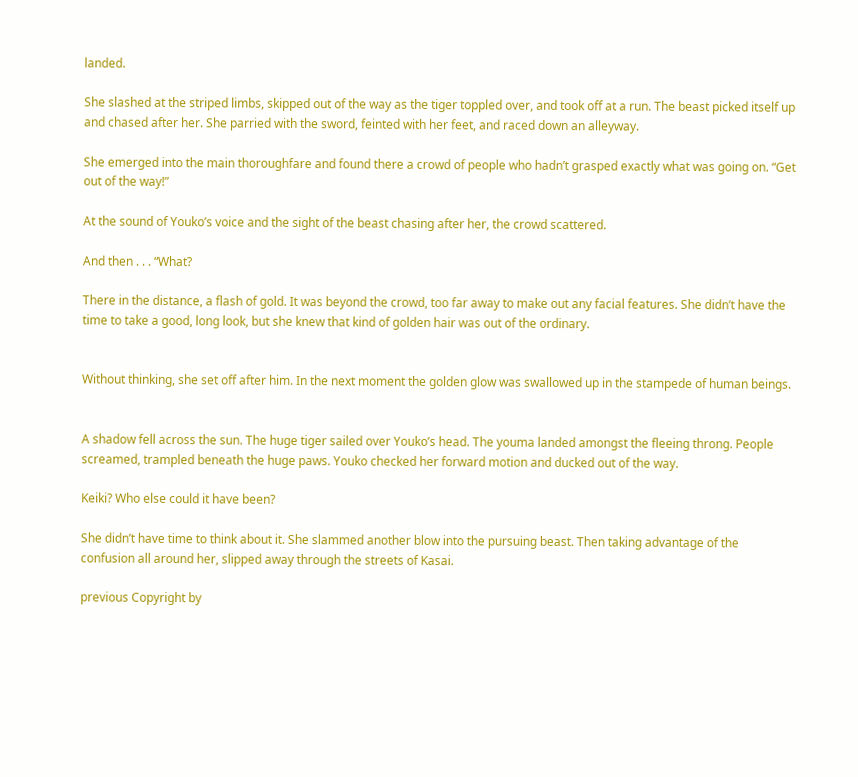landed.

She slashed at the striped limbs, skipped out of the way as the tiger toppled over, and took off at a run. The beast picked itself up and chased after her. She parried with the sword, feinted with her feet, and raced down an alleyway.

She emerged into the main thoroughfare and found there a crowd of people who hadn’t grasped exactly what was going on. “Get out of the way!”

At the sound of Youko’s voice and the sight of the beast chasing after her, the crowd scattered.

And then . . . “What?

There in the distance, a flash of gold. It was beyond the crowd, too far away to make out any facial features. She didn’t have the time to take a good, long look, but she knew that kind of golden hair was out of the ordinary.


Without thinking, she set off after him. In the next moment the golden glow was swallowed up in the stampede of human beings.


A shadow fell across the sun. The huge tiger sailed over Youko’s head. The youma landed amongst the fleeing throng. People screamed, trampled beneath the huge paws. Youko checked her forward motion and ducked out of the way.

Keiki? Who else could it have been?

She didn’t have time to think about it. She slammed another blow into the pursuing beast. Then taking advantage of the confusion all around her, slipped away through the streets of Kasai.

previous Copyright by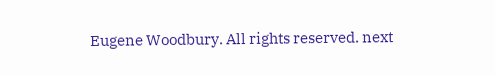Eugene Woodbury. All rights reserved. next